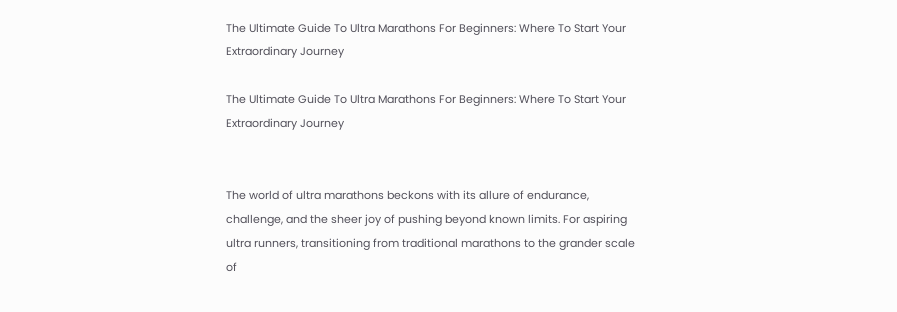The Ultimate Guide To Ultra Marathons For Beginners: Where To Start Your Extraordinary Journey

The Ultimate Guide To Ultra Marathons For Beginners: Where To Start Your Extraordinary Journey


The world of ultra marathons beckons with its allure of endurance, challenge, and the sheer joy of pushing beyond known limits. For aspiring ultra runners, transitioning from traditional marathons to the grander scale of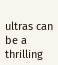ultras can be a thrilling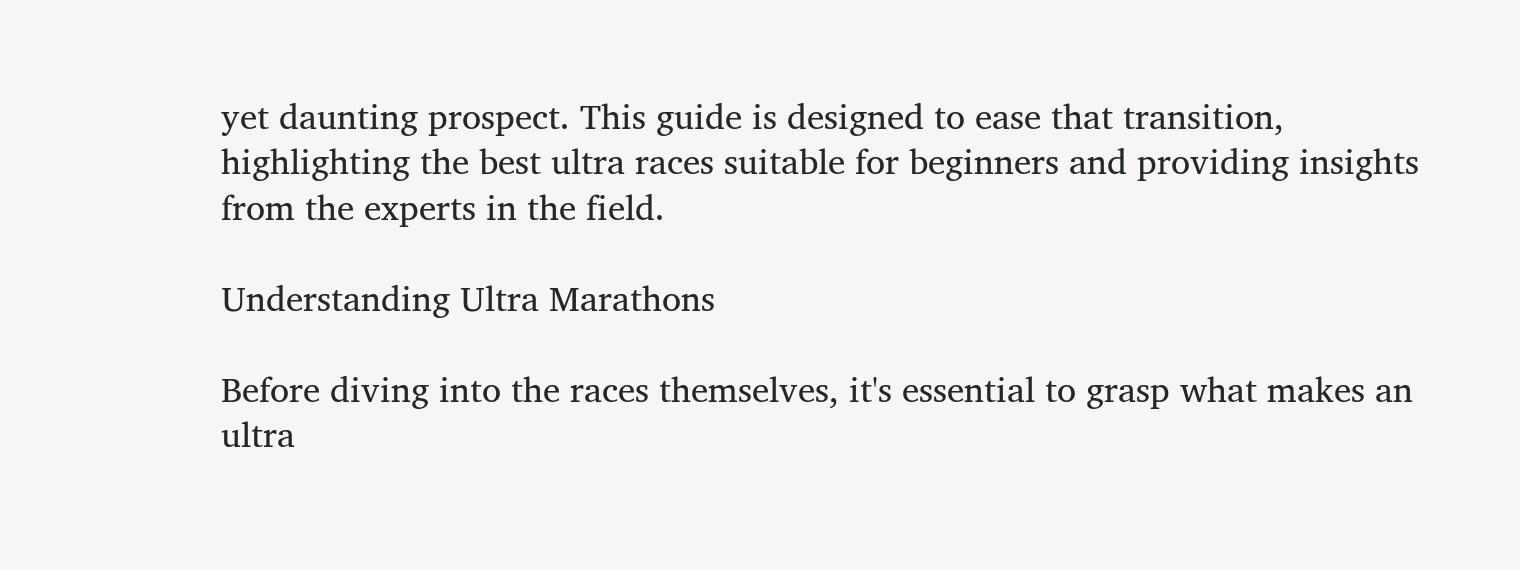yet daunting prospect. This guide is designed to ease that transition, highlighting the best ultra races suitable for beginners and providing insights from the experts in the field.

Understanding Ultra Marathons

Before diving into the races themselves, it's essential to grasp what makes an ultra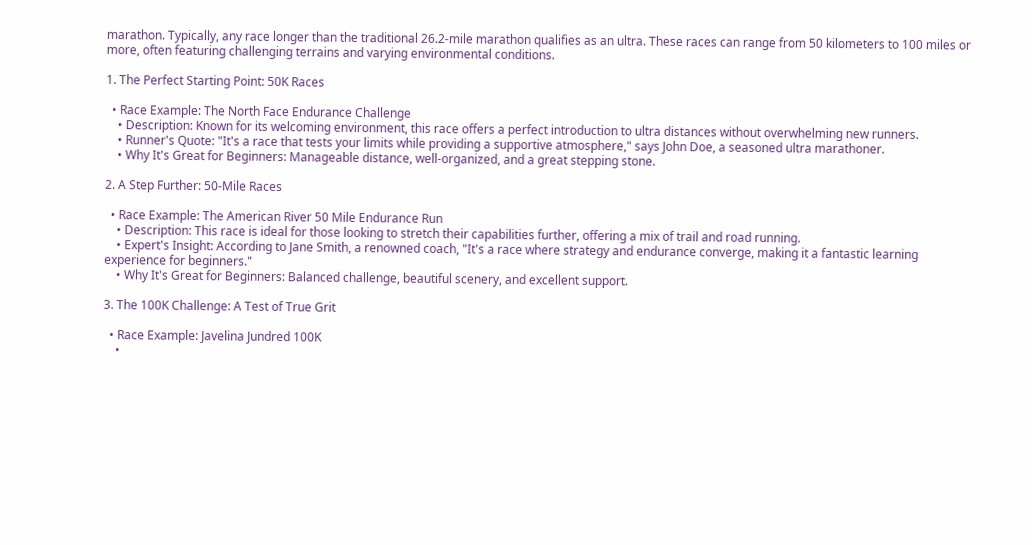marathon. Typically, any race longer than the traditional 26.2-mile marathon qualifies as an ultra. These races can range from 50 kilometers to 100 miles or more, often featuring challenging terrains and varying environmental conditions.

1. The Perfect Starting Point: 50K Races

  • Race Example: The North Face Endurance Challenge
    • Description: Known for its welcoming environment, this race offers a perfect introduction to ultra distances without overwhelming new runners.
    • Runner's Quote: "It's a race that tests your limits while providing a supportive atmosphere," says John Doe, a seasoned ultra marathoner.
    • Why It's Great for Beginners: Manageable distance, well-organized, and a great stepping stone.

2. A Step Further: 50-Mile Races

  • Race Example: The American River 50 Mile Endurance Run
    • Description: This race is ideal for those looking to stretch their capabilities further, offering a mix of trail and road running.
    • Expert's Insight: According to Jane Smith, a renowned coach, "It's a race where strategy and endurance converge, making it a fantastic learning experience for beginners."
    • Why It's Great for Beginners: Balanced challenge, beautiful scenery, and excellent support.

3. The 100K Challenge: A Test of True Grit

  • Race Example: Javelina Jundred 100K
    •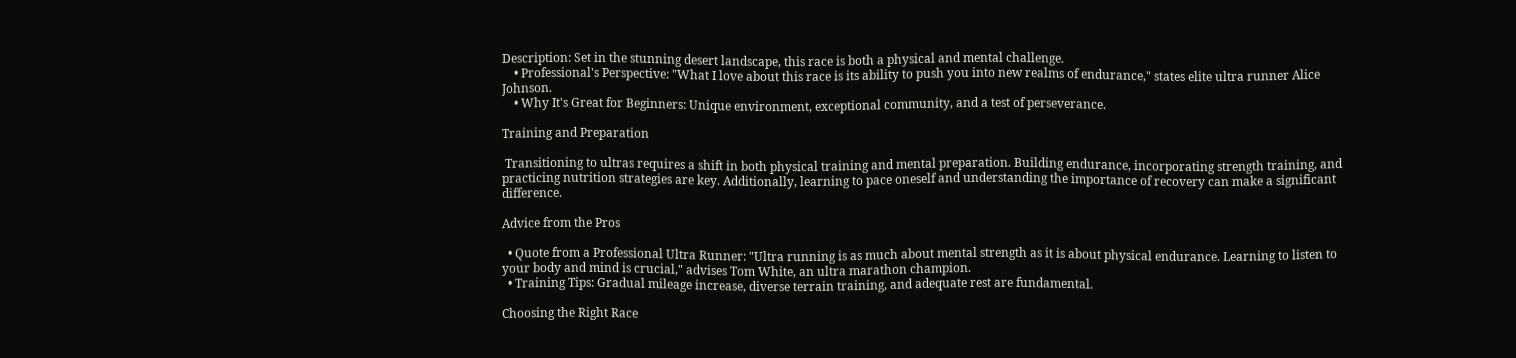Description: Set in the stunning desert landscape, this race is both a physical and mental challenge.
    • Professional's Perspective: "What I love about this race is its ability to push you into new realms of endurance," states elite ultra runner Alice Johnson.
    • Why It's Great for Beginners: Unique environment, exceptional community, and a test of perseverance.

Training and Preparation

 Transitioning to ultras requires a shift in both physical training and mental preparation. Building endurance, incorporating strength training, and practicing nutrition strategies are key. Additionally, learning to pace oneself and understanding the importance of recovery can make a significant difference.

Advice from the Pros

  • Quote from a Professional Ultra Runner: "Ultra running is as much about mental strength as it is about physical endurance. Learning to listen to your body and mind is crucial," advises Tom White, an ultra marathon champion.
  • Training Tips: Gradual mileage increase, diverse terrain training, and adequate rest are fundamental.

Choosing the Right Race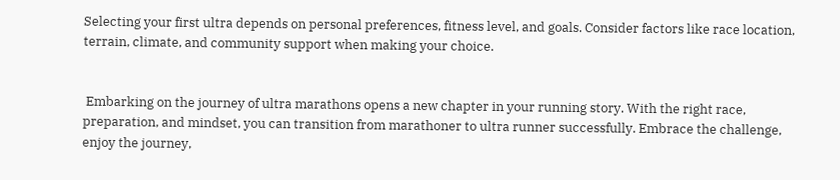Selecting your first ultra depends on personal preferences, fitness level, and goals. Consider factors like race location, terrain, climate, and community support when making your choice.


 Embarking on the journey of ultra marathons opens a new chapter in your running story. With the right race, preparation, and mindset, you can transition from marathoner to ultra runner successfully. Embrace the challenge, enjoy the journey,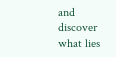and discover what lies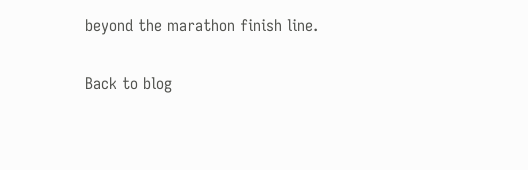beyond the marathon finish line.

Back to blog